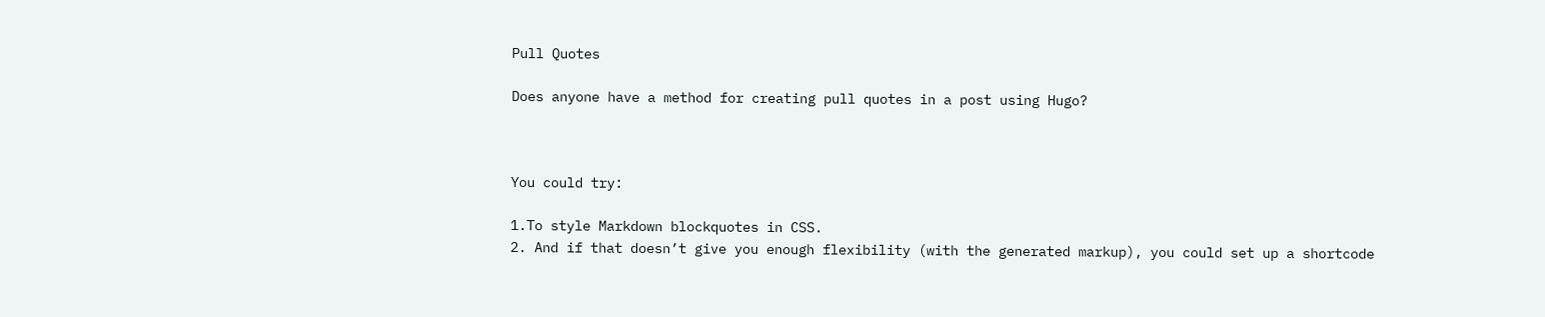Pull Quotes

Does anyone have a method for creating pull quotes in a post using Hugo?



You could try:

1.To style Markdown blockquotes in CSS.
2. And if that doesn’t give you enough flexibility (with the generated markup), you could set up a shortcode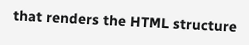that renders the HTML structure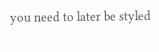you need to later be styled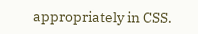appropriately in CSS.